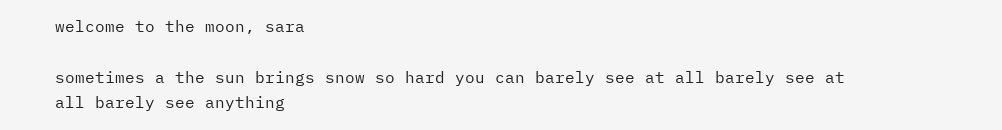welcome to the moon, sara

sometimes a the sun brings snow so hard you can barely see at all barely see at all barely see anything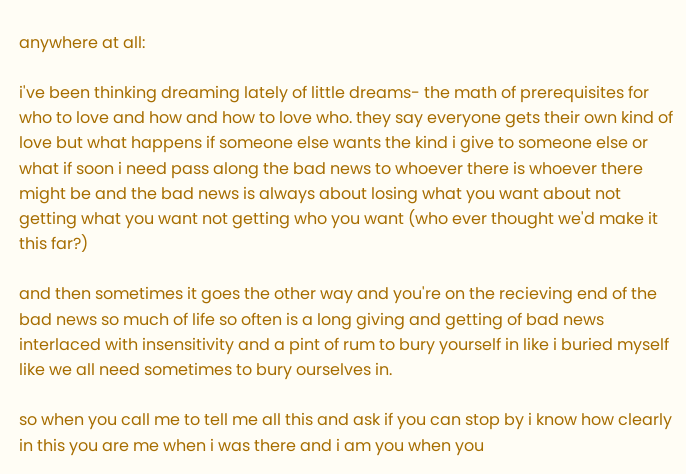anywhere at all:

i've been thinking dreaming lately of little dreams- the math of prerequisites for who to love and how and how to love who. they say everyone gets their own kind of love but what happens if someone else wants the kind i give to someone else or what if soon i need pass along the bad news to whoever there is whoever there might be and the bad news is always about losing what you want about not getting what you want not getting who you want (who ever thought we'd make it this far?)

and then sometimes it goes the other way and you're on the recieving end of the bad news so much of life so often is a long giving and getting of bad news interlaced with insensitivity and a pint of rum to bury yourself in like i buried myself like we all need sometimes to bury ourselves in.

so when you call me to tell me all this and ask if you can stop by i know how clearly in this you are me when i was there and i am you when you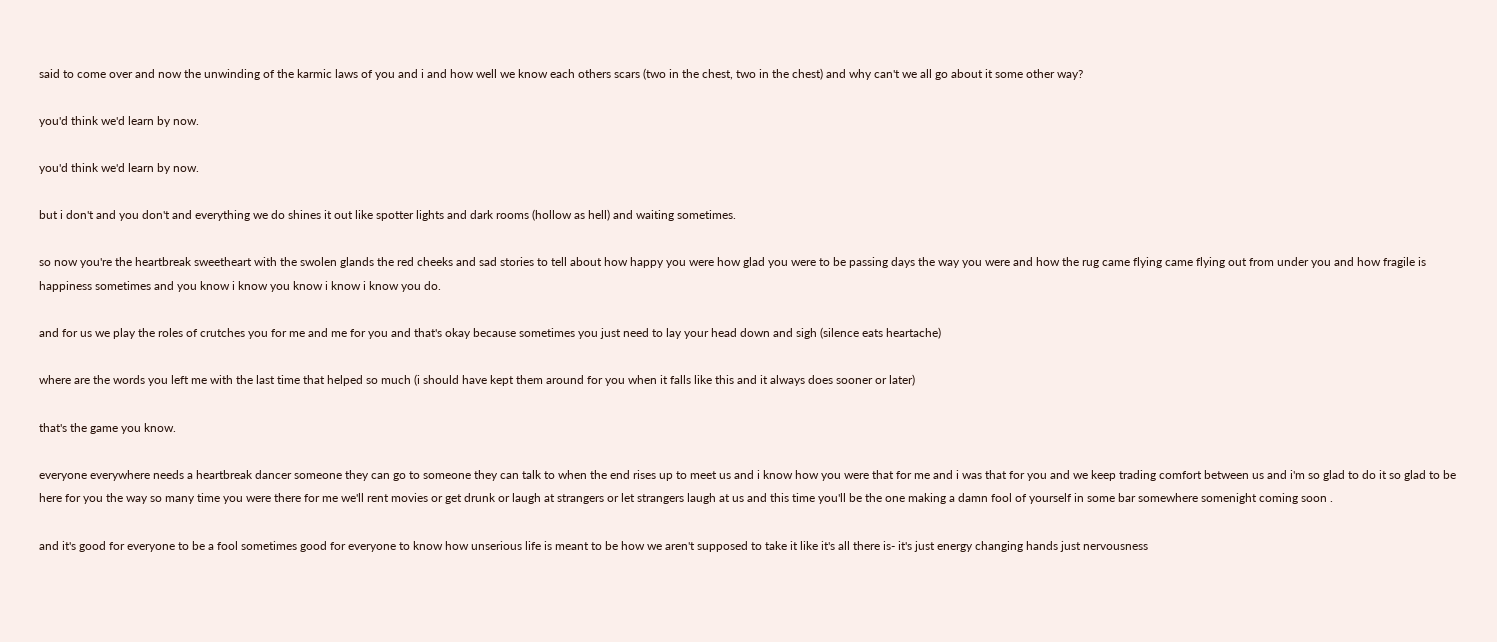said to come over and now the unwinding of the karmic laws of you and i and how well we know each others scars (two in the chest, two in the chest) and why can't we all go about it some other way?

you'd think we'd learn by now.

you'd think we'd learn by now.

but i don't and you don't and everything we do shines it out like spotter lights and dark rooms (hollow as hell) and waiting sometimes.

so now you're the heartbreak sweetheart with the swolen glands the red cheeks and sad stories to tell about how happy you were how glad you were to be passing days the way you were and how the rug came flying came flying out from under you and how fragile is happiness sometimes and you know i know you know i know i know you do.

and for us we play the roles of crutches you for me and me for you and that's okay because sometimes you just need to lay your head down and sigh (silence eats heartache)

where are the words you left me with the last time that helped so much (i should have kept them around for you when it falls like this and it always does sooner or later)

that's the game you know.

everyone everywhere needs a heartbreak dancer someone they can go to someone they can talk to when the end rises up to meet us and i know how you were that for me and i was that for you and we keep trading comfort between us and i'm so glad to do it so glad to be here for you the way so many time you were there for me we'll rent movies or get drunk or laugh at strangers or let strangers laugh at us and this time you'll be the one making a damn fool of yourself in some bar somewhere somenight coming soon .

and it's good for everyone to be a fool sometimes good for everyone to know how unserious life is meant to be how we aren't supposed to take it like it's all there is- it's just energy changing hands just nervousness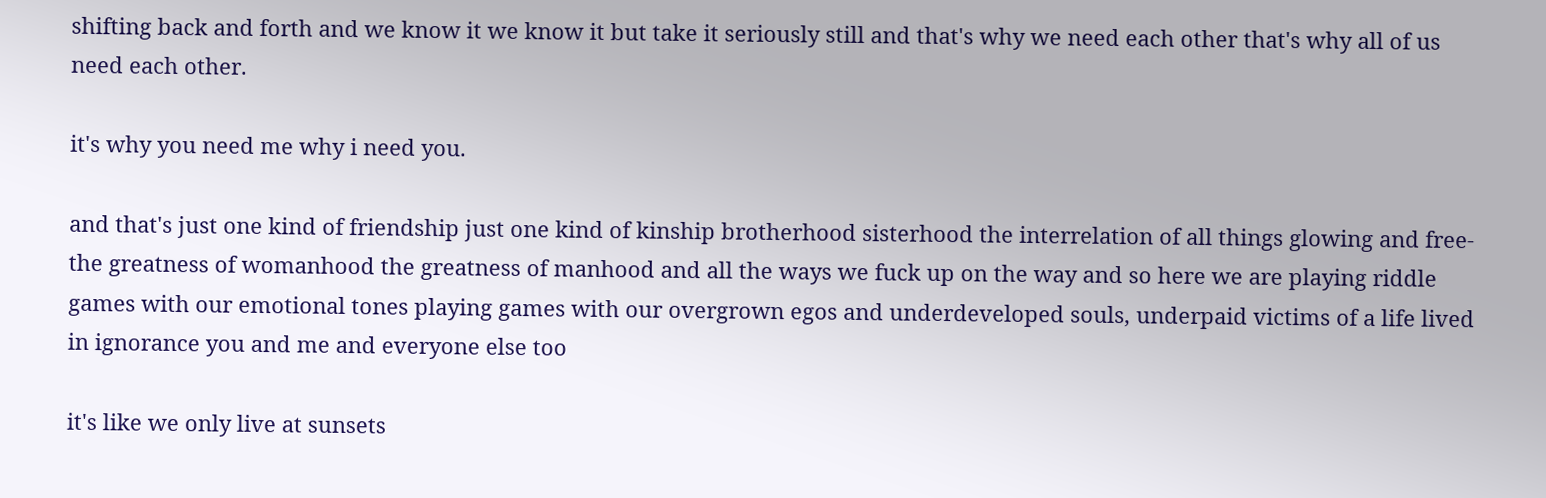shifting back and forth and we know it we know it but take it seriously still and that's why we need each other that's why all of us need each other.

it's why you need me why i need you.

and that's just one kind of friendship just one kind of kinship brotherhood sisterhood the interrelation of all things glowing and free- the greatness of womanhood the greatness of manhood and all the ways we fuck up on the way and so here we are playing riddle games with our emotional tones playing games with our overgrown egos and underdeveloped souls, underpaid victims of a life lived in ignorance you and me and everyone else too

it's like we only live at sunsets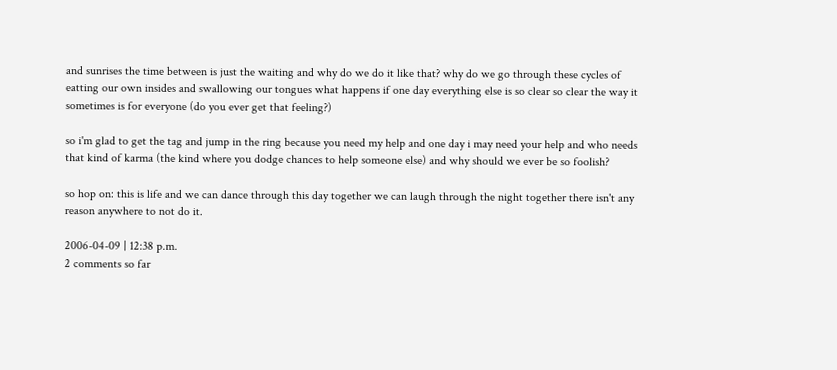and sunrises the time between is just the waiting and why do we do it like that? why do we go through these cycles of eatting our own insides and swallowing our tongues what happens if one day everything else is so clear so clear the way it sometimes is for everyone (do you ever get that feeling?)

so i'm glad to get the tag and jump in the ring because you need my help and one day i may need your help and who needs that kind of karma (the kind where you dodge chances to help someone else) and why should we ever be so foolish?

so hop on: this is life and we can dance through this day together we can laugh through the night together there isn't any reason anywhere to not do it.

2006-04-09 | 12:38 p.m.
2 comments so far